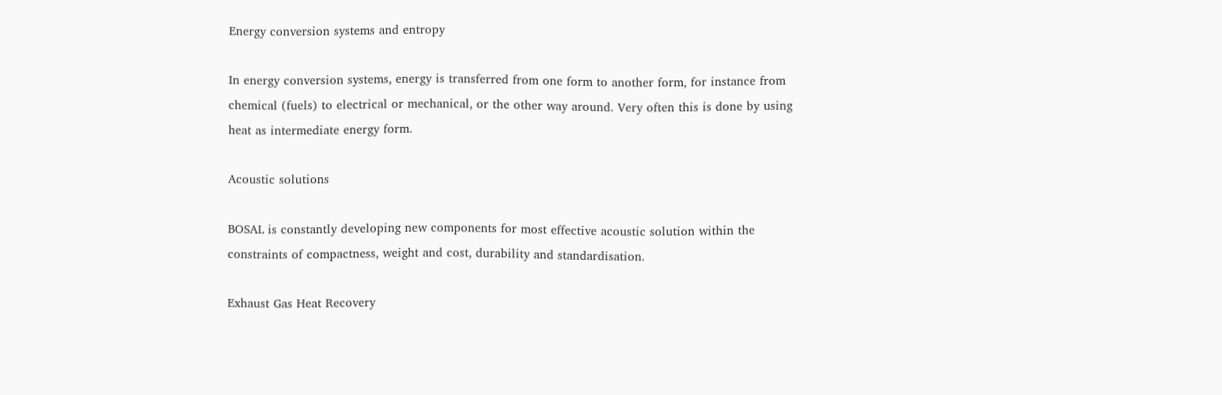Energy conversion systems and entropy

In energy conversion systems, energy is transferred from one form to another form, for instance from chemical (fuels) to electrical or mechanical, or the other way around. Very often this is done by using heat as intermediate energy form.

Acoustic solutions

BOSAL is constantly developing new components for most effective acoustic solution within the constraints of compactness, weight and cost, durability and standardisation.

Exhaust Gas Heat Recovery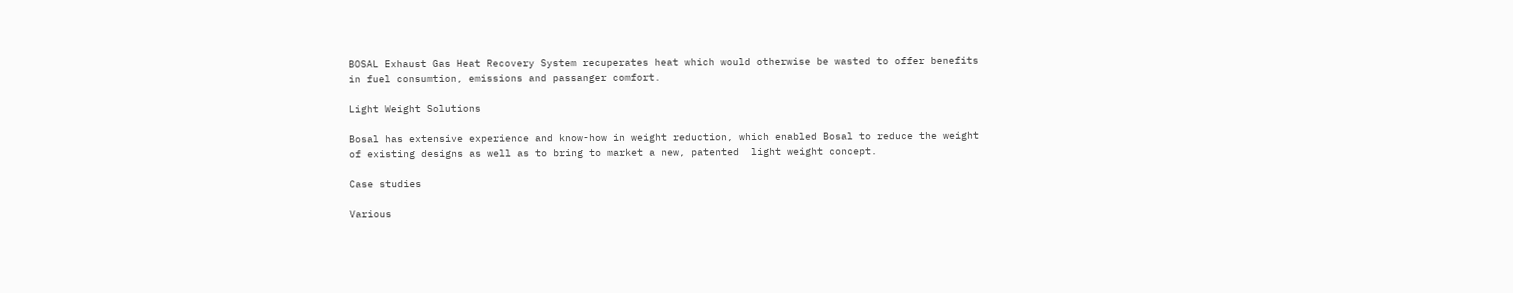BOSAL Exhaust Gas Heat Recovery System recuperates heat which would otherwise be wasted to offer benefits in fuel consumtion, emissions and passanger comfort.

Light Weight Solutions

Bosal has extensive experience and know-how in weight reduction, which enabled Bosal to reduce the weight of existing designs as well as to bring to market a new, patented  light weight concept.

Case studies

Various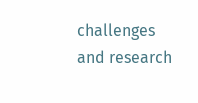challenges and research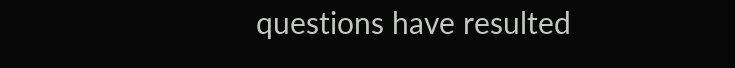questions have resulted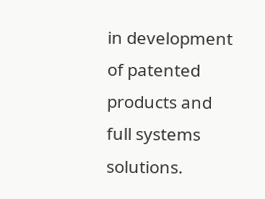in development of patented products and full systems solutions.